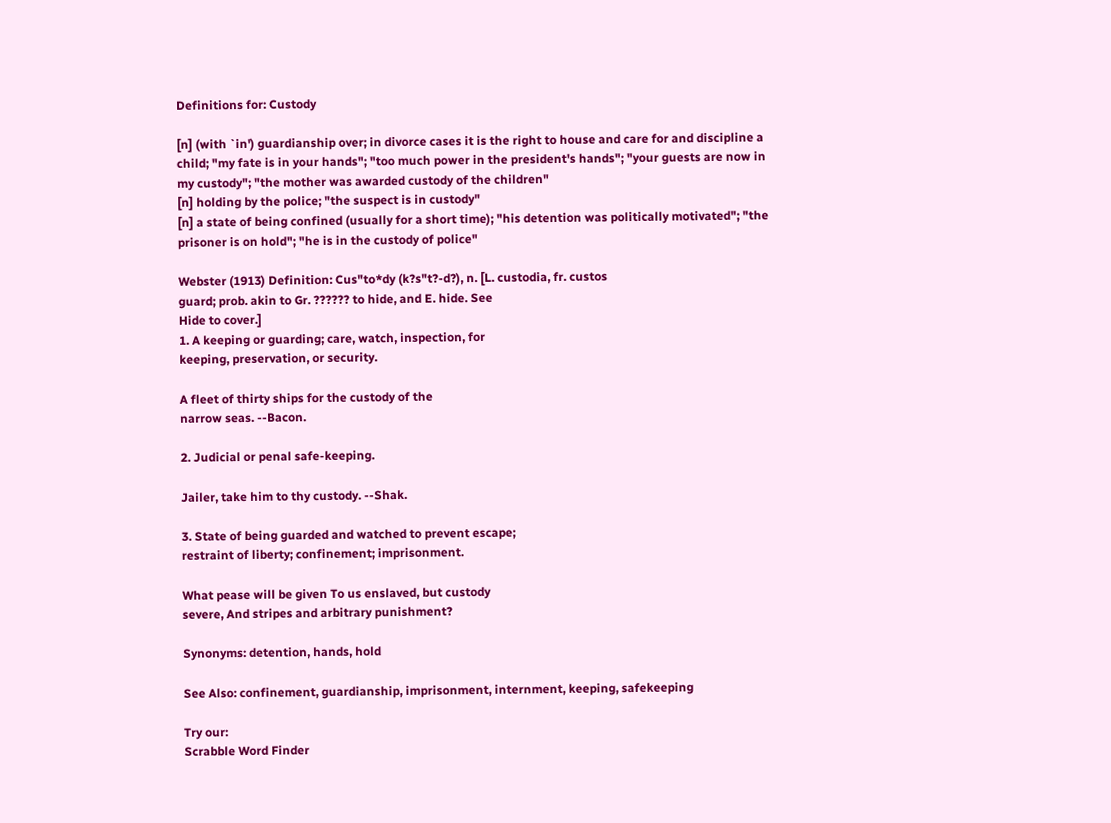Definitions for: Custody

[n] (with `in') guardianship over; in divorce cases it is the right to house and care for and discipline a child; "my fate is in your hands"; "too much power in the president's hands"; "your guests are now in my custody"; "the mother was awarded custody of the children"
[n] holding by the police; "the suspect is in custody"
[n] a state of being confined (usually for a short time); "his detention was politically motivated"; "the prisoner is on hold"; "he is in the custody of police"

Webster (1913) Definition: Cus"to*dy (k?s"t?-d?), n. [L. custodia, fr. custos
guard; prob. akin to Gr. ?????? to hide, and E. hide. See
Hide to cover.]
1. A keeping or guarding; care, watch, inspection, for
keeping, preservation, or security.

A fleet of thirty ships for the custody of the
narrow seas. --Bacon.

2. Judicial or penal safe-keeping.

Jailer, take him to thy custody. --Shak.

3. State of being guarded and watched to prevent escape;
restraint of liberty; confinement; imprisonment.

What pease will be given To us enslaved, but custody
severe, And stripes and arbitrary punishment?

Synonyms: detention, hands, hold

See Also: confinement, guardianship, imprisonment, internment, keeping, safekeeping

Try our:
Scrabble Word Finder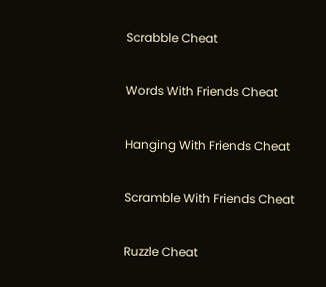Scrabble Cheat

Words With Friends Cheat

Hanging With Friends Cheat

Scramble With Friends Cheat

Ruzzle Cheat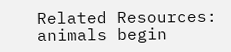Related Resources:
animals begin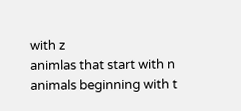with z
animlas that start with n
animals beginning with t